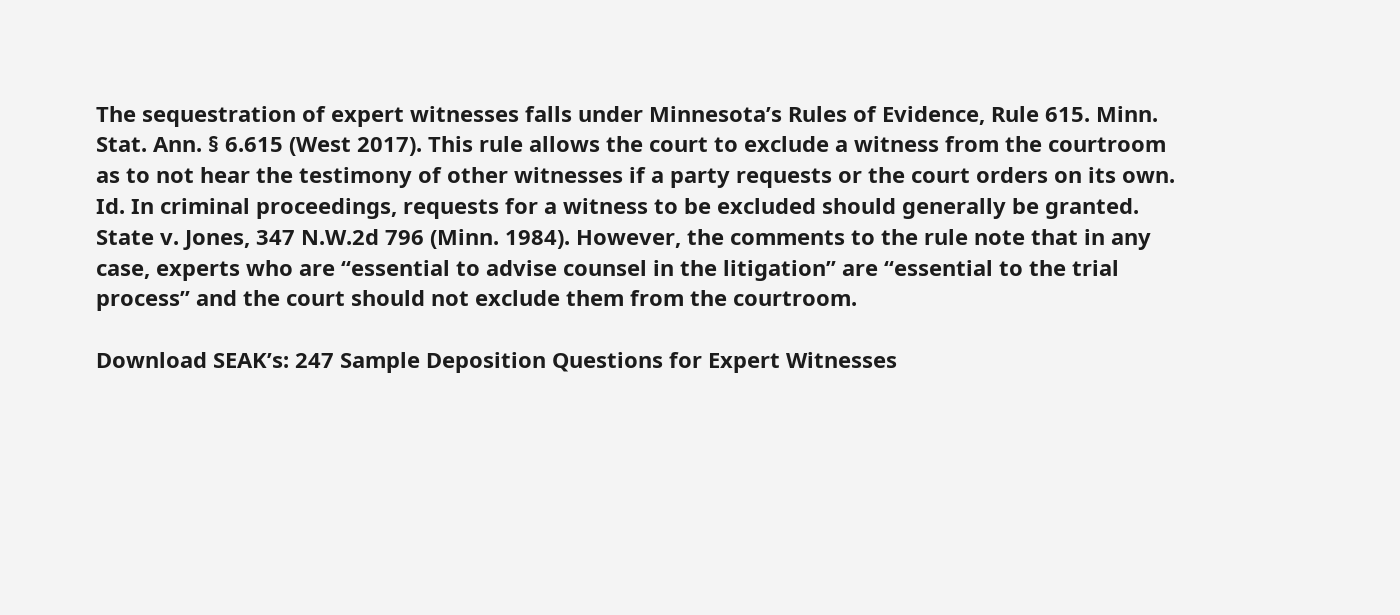The sequestration of expert witnesses falls under Minnesota’s Rules of Evidence, Rule 615. Minn. Stat. Ann. § 6.615 (West 2017). This rule allows the court to exclude a witness from the courtroom as to not hear the testimony of other witnesses if a party requests or the court orders on its own. Id. In criminal proceedings, requests for a witness to be excluded should generally be granted. State v. Jones, 347 N.W.2d 796 (Minn. 1984). However, the comments to the rule note that in any case, experts who are “essential to advise counsel in the litigation” are “essential to the trial process” and the court should not exclude them from the courtroom.

Download SEAK’s: 247 Sample Deposition Questions for Expert Witnesses